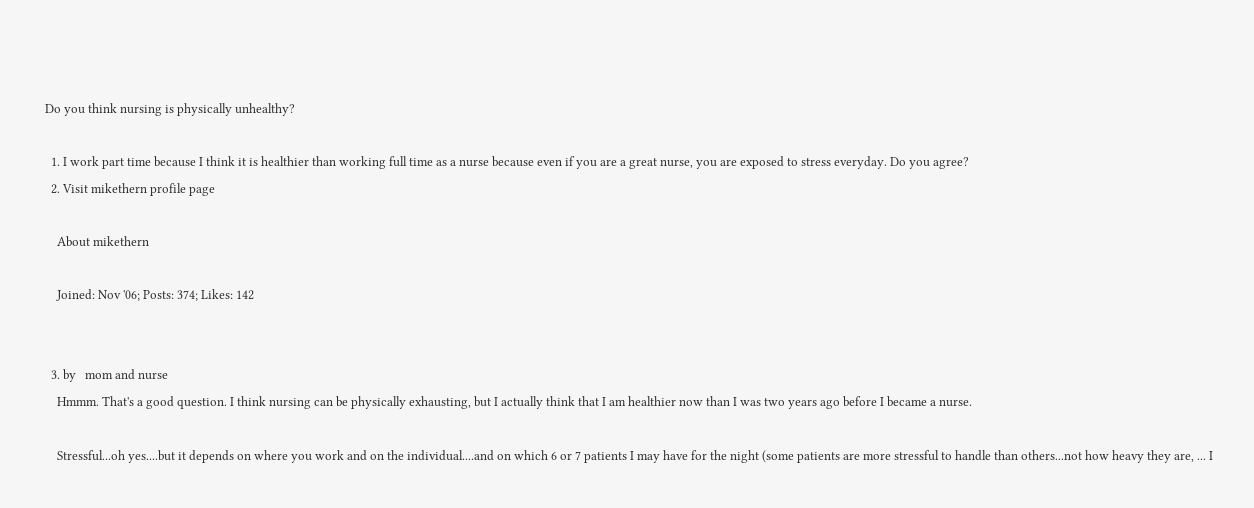Do you think nursing is physically unhealthy?

  1. I work part time because I think it is healthier than working full time as a nurse because even if you are a great nurse, you are exposed to stress everyday. Do you agree?
  2. Visit mikethern profile page

    About mikethern

    Joined: Nov '06; Posts: 374; Likes: 142


  3. by   mom and nurse
    Hmmm. That's a good question. I think nursing can be physically exhausting, but I actually think that I am healthier now than I was two years ago before I became a nurse.

    Stressful...oh yes....but it depends on where you work and on the individual....and on which 6 or 7 patients I may have for the night (some patients are more stressful to handle than others...not how heavy they are, ... I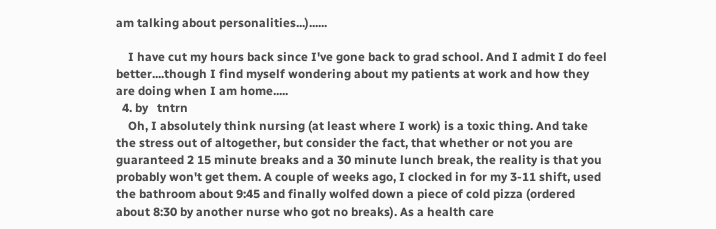am talking about personalities...)......

    I have cut my hours back since I've gone back to grad school. And I admit I do feel better....though I find myself wondering about my patients at work and how they are doing when I am home.....
  4. by   tntrn
    Oh, I absolutely think nursing (at least where I work) is a toxic thing. And take the stress out of altogether, but consider the fact, that whether or not you are guaranteed 2 15 minute breaks and a 30 minute lunch break, the reality is that you probably won't get them. A couple of weeks ago, I clocked in for my 3-11 shift, used the bathroom about 9:45 and finally wolfed down a piece of cold pizza (ordered about 8:30 by another nurse who got no breaks). As a health care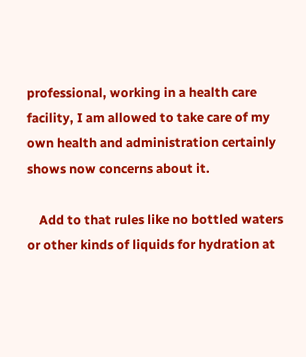professional, working in a health care facility, I am allowed to take care of my own health and administration certainly shows now concerns about it.

    Add to that rules like no bottled waters or other kinds of liquids for hydration at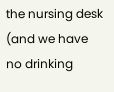the nursing desk (and we have no drinking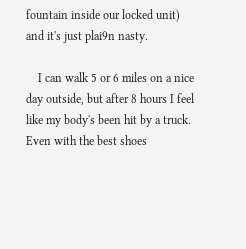fountain inside our locked unit) and it's just plai9n nasty.

    I can walk 5 or 6 miles on a nice day outside, but after 8 hours I feel like my body's been hit by a truck. Even with the best shoes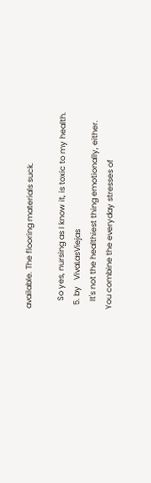available. The flooring materials suck.

    So yes, nursing as I know it, is toxic to my health.
  5. by   VivaLasViejas
    It's not the healthiest thing emotionally, either. You combine the everyday stresses of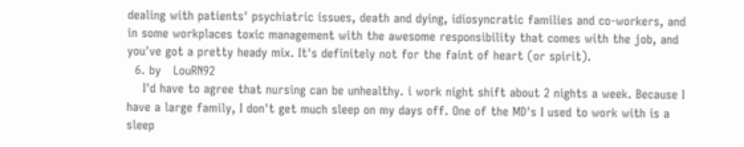dealing with patients' psychiatric issues, death and dying, idiosyncratic families and co-workers, and in some workplaces toxic management with the awesome responsibility that comes with the job, and you've got a pretty heady mix. It's definitely not for the faint of heart (or spirit).
  6. by   LouRN92
    I'd have to agree that nursing can be unhealthy. i work night shift about 2 nights a week. Because I have a large family, I don't get much sleep on my days off. One of the MD's I used to work with is a sleep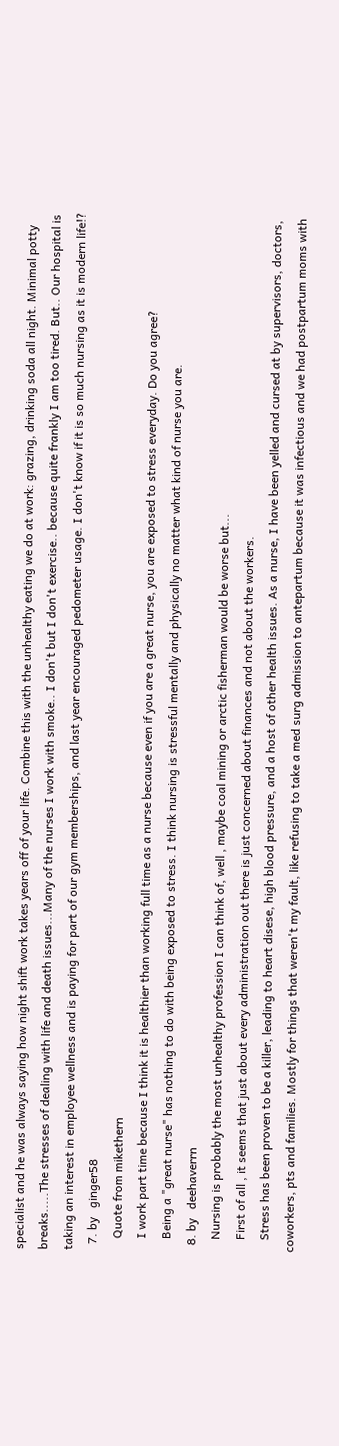specialist and he was always saying how night shift work takes years off of your life. Combine this with the unhealthy eating we do at work: grazing, drinking soda all night. Minimal potty breaks.....The stresses of dealing with life and death issues...Many of the nurses I work with smoke.. I don't but I don't exercise.. because quite frankly I am too tired. But.. Our hospital is taking an interest in employee wellness and is paying for part of our gym memberships, and last year encouraged pedometer usage. I don't know if it is so much nursing as it is modern life!?
  7. by   ginger58
    Quote from mikethern
    I work part time because I think it is healthier than working full time as a nurse because even if you are a great nurse, you are exposed to stress everyday. Do you agree?
    Being a "great nurse" has nothing to do with being exposed to stress. I think nursing is stressful mentally and physically no matter what kind of nurse you are.
  8. by   deehaverrn
    Nursing is probably the most unhealthy profession I can think of, well , maybe coal mining or arctic fisherman would be worse but...
    First of all , it seems that just about every administration out there is just concerned about finances and not about the workers.
    Stress has been proven to be a killer, leading to heart disese, high blood pressure, and a host of other health issues. As a nurse, I have been yelled and cursed at by supervisors, doctors, coworkers, pts and families. Mostly for things that weren't my fault, like refusing to take a med surg admission to antepartum because it was infectious and we had postpartum moms with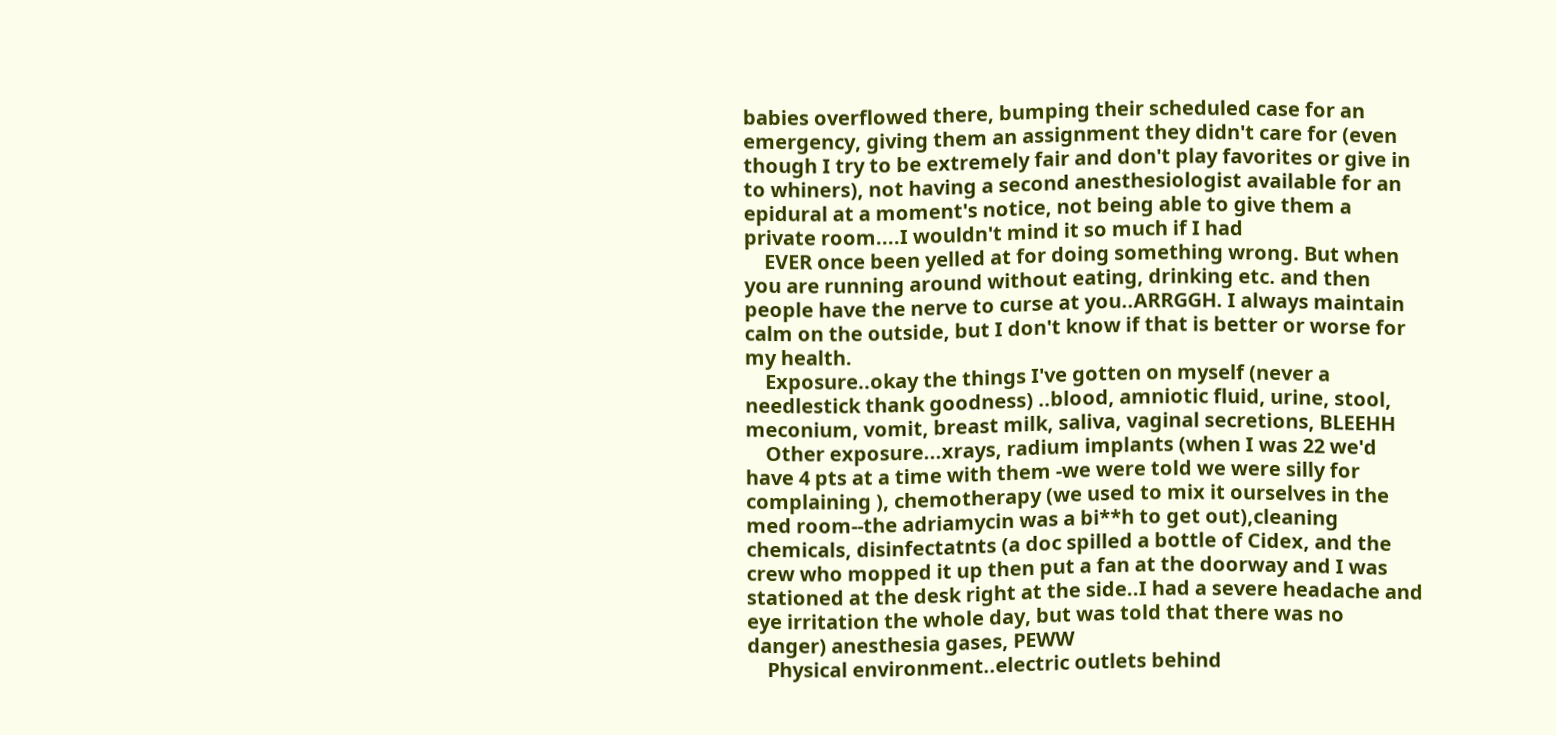babies overflowed there, bumping their scheduled case for an emergency, giving them an assignment they didn't care for (even though I try to be extremely fair and don't play favorites or give in to whiners), not having a second anesthesiologist available for an epidural at a moment's notice, not being able to give them a private room....I wouldn't mind it so much if I had
    EVER once been yelled at for doing something wrong. But when you are running around without eating, drinking etc. and then people have the nerve to curse at you..ARRGGH. I always maintain calm on the outside, but I don't know if that is better or worse for my health.
    Exposure..okay the things I've gotten on myself (never a needlestick thank goodness) ..blood, amniotic fluid, urine, stool, meconium, vomit, breast milk, saliva, vaginal secretions, BLEEHH
    Other exposure...xrays, radium implants (when I was 22 we'd have 4 pts at a time with them -we were told we were silly for complaining ), chemotherapy (we used to mix it ourselves in the med room--the adriamycin was a bi**h to get out),cleaning chemicals, disinfectatnts (a doc spilled a bottle of Cidex, and the crew who mopped it up then put a fan at the doorway and I was stationed at the desk right at the side..I had a severe headache and eye irritation the whole day, but was told that there was no danger) anesthesia gases, PEWW
    Physical environment..electric outlets behind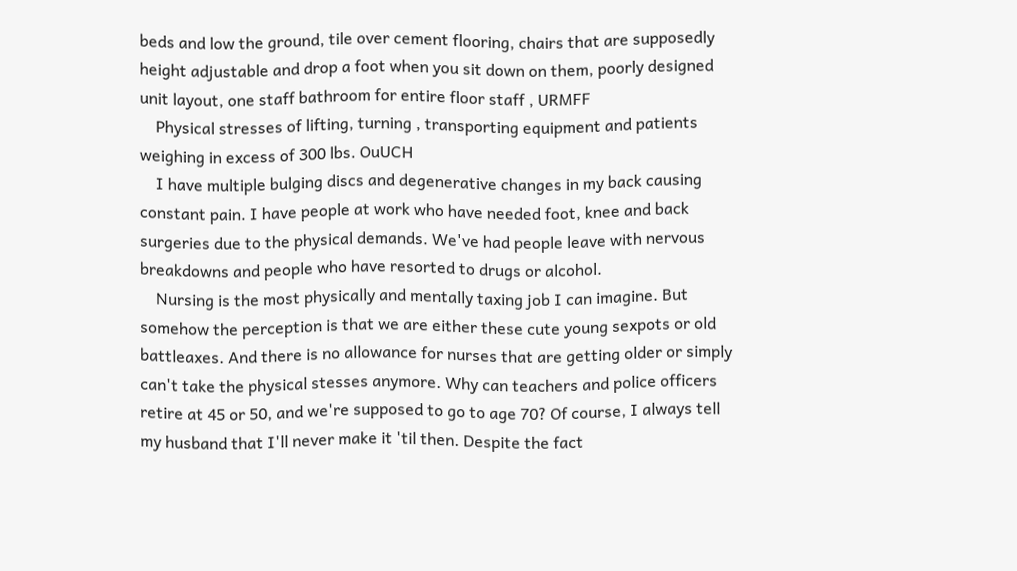beds and low the ground, tile over cement flooring, chairs that are supposedly height adjustable and drop a foot when you sit down on them, poorly designed unit layout, one staff bathroom for entire floor staff , URMFF
    Physical stresses of lifting, turning , transporting equipment and patients weighing in excess of 300 lbs. OuUCH
    I have multiple bulging discs and degenerative changes in my back causing constant pain. I have people at work who have needed foot, knee and back surgeries due to the physical demands. We've had people leave with nervous breakdowns and people who have resorted to drugs or alcohol.
    Nursing is the most physically and mentally taxing job I can imagine. But somehow the perception is that we are either these cute young sexpots or old battleaxes. And there is no allowance for nurses that are getting older or simply can't take the physical stesses anymore. Why can teachers and police officers retire at 45 or 50, and we're supposed to go to age 70? Of course, I always tell my husband that I'll never make it 'til then. Despite the fact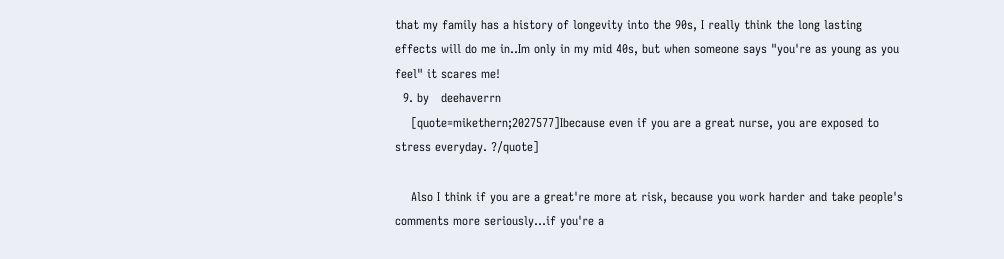that my family has a history of longevity into the 90s, I really think the long lasting effects will do me in..Im only in my mid 40s, but when someone says "you're as young as you feel" it scares me!
  9. by   deehaverrn
    [quote=mikethern;2027577]Ibecause even if you are a great nurse, you are exposed to stress everyday. ?/quote]

    Also I think if you are a great're more at risk, because you work harder and take people's comments more seriously...if you're a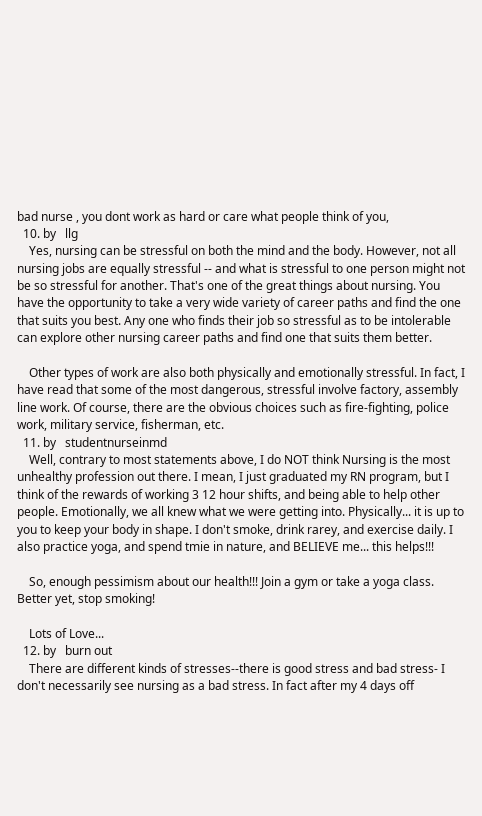bad nurse , you dont work as hard or care what people think of you,
  10. by   llg
    Yes, nursing can be stressful on both the mind and the body. However, not all nursing jobs are equally stressful -- and what is stressful to one person might not be so stressful for another. That's one of the great things about nursing. You have the opportunity to take a very wide variety of career paths and find the one that suits you best. Any one who finds their job so stressful as to be intolerable can explore other nursing career paths and find one that suits them better.

    Other types of work are also both physically and emotionally stressful. In fact, I have read that some of the most dangerous, stressful involve factory, assembly line work. Of course, there are the obvious choices such as fire-fighting, police work, military service, fisherman, etc.
  11. by   studentnurseinmd
    Well, contrary to most statements above, I do NOT think Nursing is the most unhealthy profession out there. I mean, I just graduated my RN program, but I think of the rewards of working 3 12 hour shifts, and being able to help other people. Emotionally, we all knew what we were getting into. Physically... it is up to you to keep your body in shape. I don't smoke, drink rarey, and exercise daily. I also practice yoga, and spend tmie in nature, and BELIEVE me... this helps!!!

    So, enough pessimism about our health!!! Join a gym or take a yoga class. Better yet, stop smoking!

    Lots of Love...
  12. by   burn out
    There are different kinds of stresses--there is good stress and bad stress- I don't necessarily see nursing as a bad stress. In fact after my 4 days off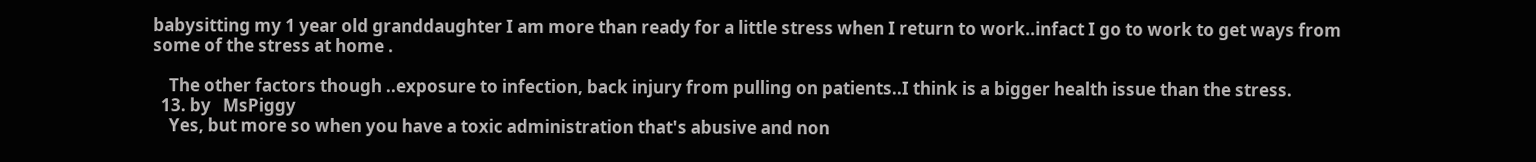babysitting my 1 year old granddaughter I am more than ready for a little stress when I return to work..infact I go to work to get ways from some of the stress at home .

    The other factors though ..exposure to infection, back injury from pulling on patients..I think is a bigger health issue than the stress.
  13. by   MsPiggy
    Yes, but more so when you have a toxic administration that's abusive and non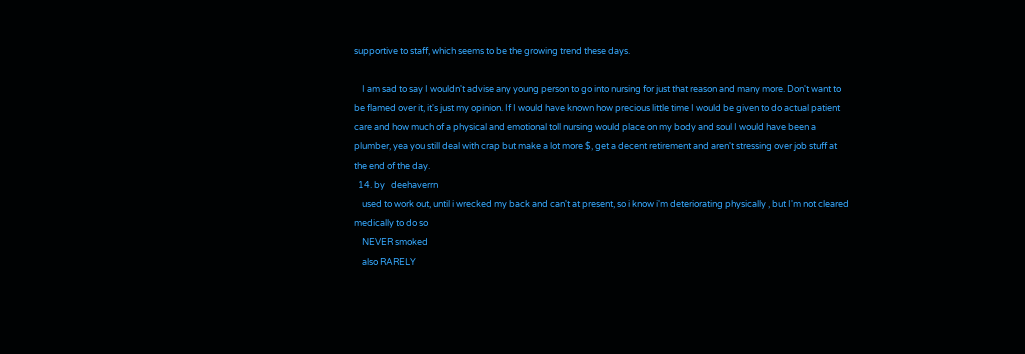supportive to staff, which seems to be the growing trend these days.

    I am sad to say I wouldn't advise any young person to go into nursing for just that reason and many more. Don't want to be flamed over it, it's just my opinion. If I would have known how precious little time I would be given to do actual patient care and how much of a physical and emotional toll nursing would place on my body and soul I would have been a plumber, yea you still deal with crap but make a lot more $, get a decent retirement and aren't stressing over job stuff at the end of the day.
  14. by   deehaverrn
    used to work out, until i wrecked my back and can't at present, so i know i'm deteriorating physically , but I'm not cleared medically to do so
    NEVER smoked
    also RARELY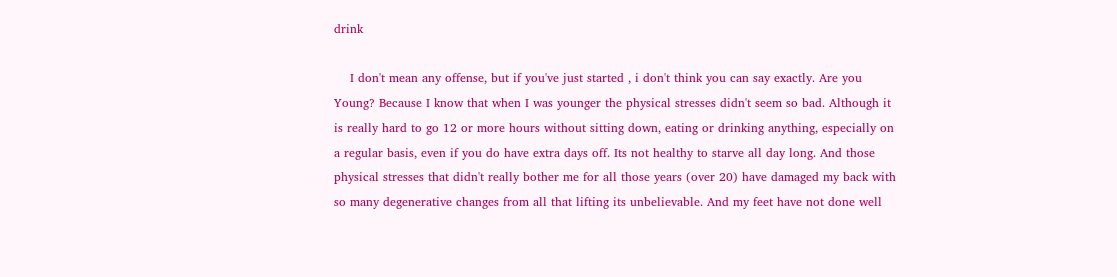drink

    I don't mean any offense, but if you've just started , i don't think you can say exactly. Are you Young? Because I know that when I was younger the physical stresses didn't seem so bad. Although it is really hard to go 12 or more hours without sitting down, eating or drinking anything, especially on a regular basis, even if you do have extra days off. Its not healthy to starve all day long. And those physical stresses that didn't really bother me for all those years (over 20) have damaged my back with so many degenerative changes from all that lifting its unbelievable. And my feet have not done well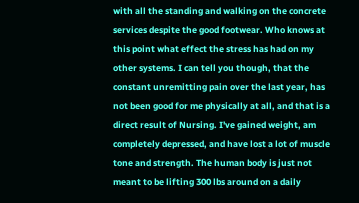with all the standing and walking on the concrete services despite the good footwear. Who knows at this point what effect the stress has had on my other systems. I can tell you though, that the constant unremitting pain over the last year, has not been good for me physically at all, and that is a direct result of Nursing. I've gained weight, am completely depressed, and have lost a lot of muscle tone and strength. The human body is just not meant to be lifting 300 lbs around on a daily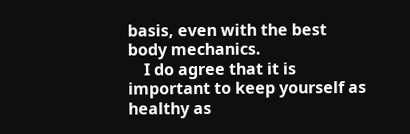basis, even with the best body mechanics.
    I do agree that it is important to keep yourself as healthy as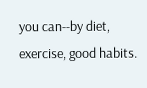you can--by diet, exercise, good habits.